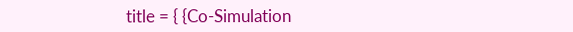title = { {Co-Simulation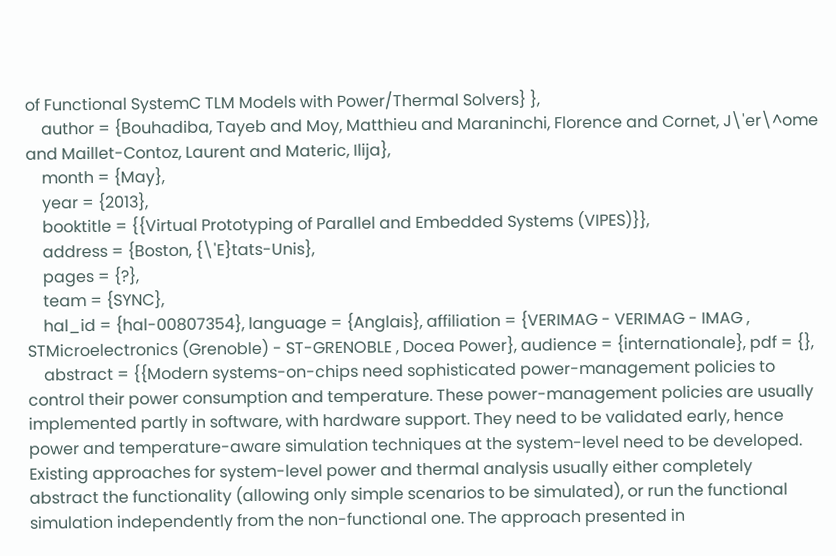of Functional SystemC TLM Models with Power/Thermal Solvers} },
    author = {Bouhadiba, Tayeb and Moy, Matthieu and Maraninchi, Florence and Cornet, J\'er\^ome and Maillet-Contoz, Laurent and Materic, Ilija},
    month = {May},
    year = {2013},
    booktitle = {{Virtual Prototyping of Parallel and Embedded Systems (VIPES)}},
    address = {Boston, {\'E}tats-Unis},
    pages = {?},
    team = {SYNC},
    hal_id = {hal-00807354}, language = {Anglais}, affiliation = {VERIMAG - VERIMAG - IMAG , STMicroelectronics (Grenoble) - ST-GRENOBLE , Docea Power}, audience = {internationale}, pdf = {},
    abstract = {{Modern systems-on-chips need sophisticated power-management policies to control their power consumption and temperature. These power-management policies are usually implemented partly in software, with hardware support. They need to be validated early, hence power and temperature-aware simulation techniques at the system-level need to be developed. Existing approaches for system-level power and thermal analysis usually either completely abstract the functionality (allowing only simple scenarios to be simulated), or run the functional simulation independently from the non-functional one. The approach presented in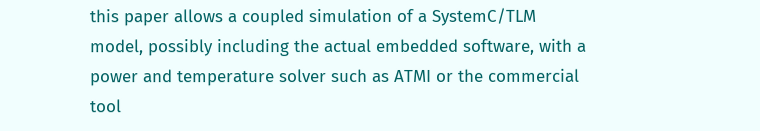this paper allows a coupled simulation of a SystemC/TLM model, possibly including the actual embedded software, with a power and temperature solver such as ATMI or the commercial tool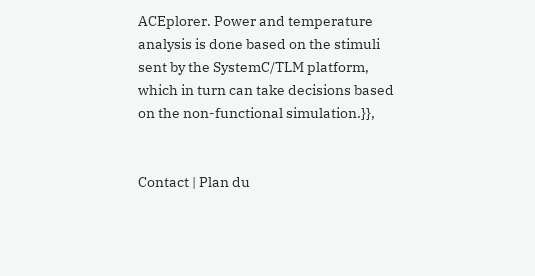ACEplorer. Power and temperature analysis is done based on the stimuli sent by the SystemC/TLM platform, which in turn can take decisions based on the non-functional simulation.}},


Contact | Plan du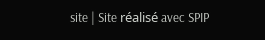site | Site réalisé avec SPIP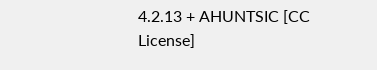4.2.13 + AHUNTSIC [CC License]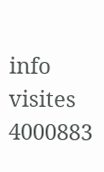info visites 4000883